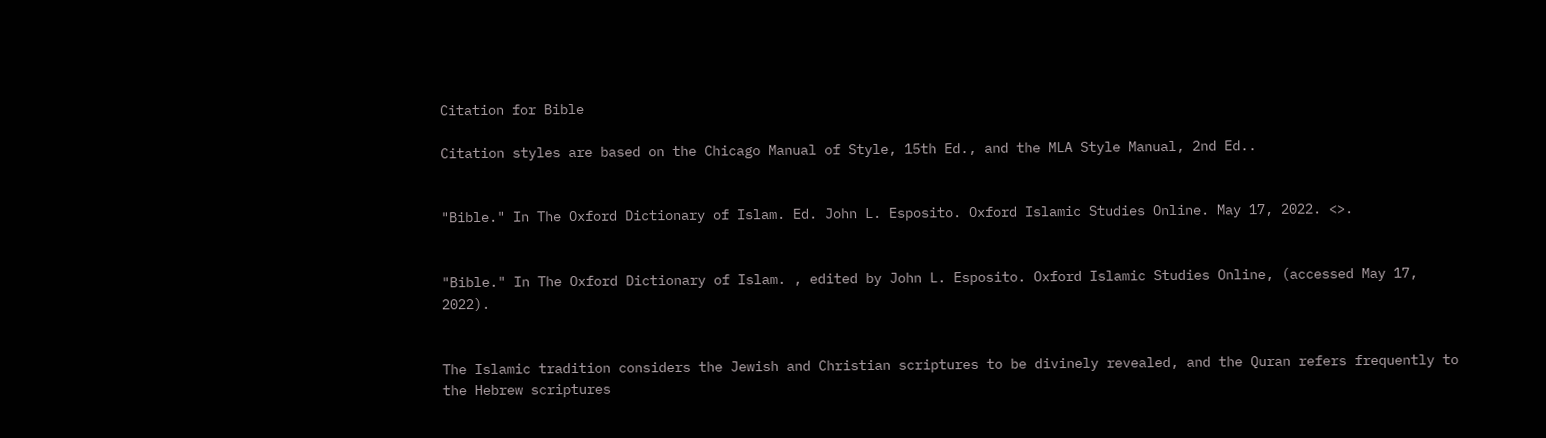Citation for Bible

Citation styles are based on the Chicago Manual of Style, 15th Ed., and the MLA Style Manual, 2nd Ed..


"Bible." In The Oxford Dictionary of Islam. Ed. John L. Esposito. Oxford Islamic Studies Online. May 17, 2022. <>.


"Bible." In The Oxford Dictionary of Islam. , edited by John L. Esposito. Oxford Islamic Studies Online, (accessed May 17, 2022).


The Islamic tradition considers the Jewish and Christian scriptures to be divinely revealed, and the Quran refers frequently to the Hebrew scriptures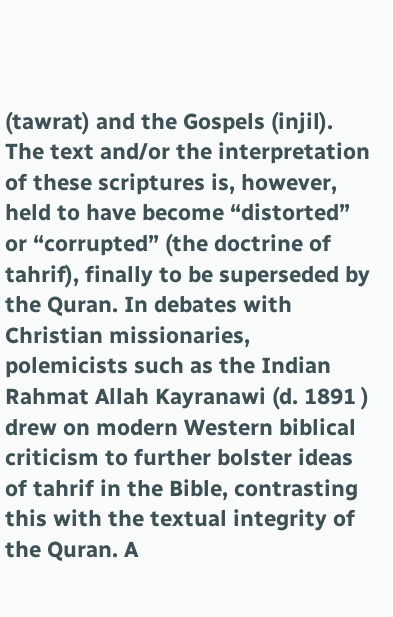(tawrat) and the Gospels (injil). The text and/or the interpretation of these scriptures is, however, held to have become “distorted” or “corrupted” (the doctrine of tahrif), finally to be superseded by the Quran. In debates with Christian missionaries, polemicists such as the Indian Rahmat Allah Kayranawi (d. 1891 ) drew on modern Western biblical criticism to further bolster ideas of tahrif in the Bible, contrasting this with the textual integrity of the Quran. A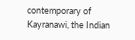contemporary of Kayranawi, the Indian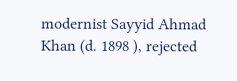modernist Sayyid Ahmad Khan (d. 1898 ), rejected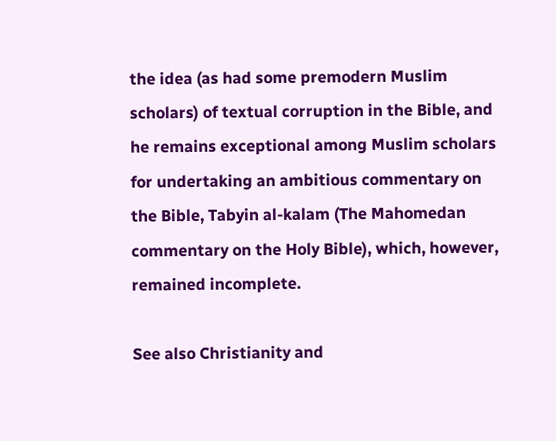the idea (as had some premodern Muslim scholars) of textual corruption in the Bible, and he remains exceptional among Muslim scholars for undertaking an ambitious commentary on the Bible, Tabyin al-kalam (The Mahomedan commentary on the Holy Bible), which, however, remained incomplete.

See also Christianity and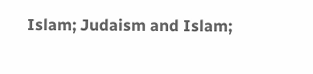Islam; Judaism and Islam;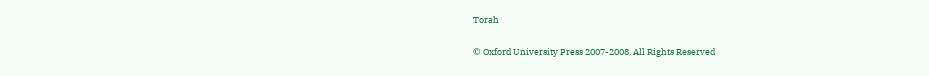Torah

© Oxford University Press 2007-2008. All Rights Reserved